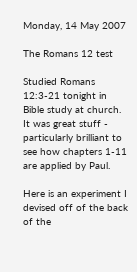Monday, 14 May 2007

The Romans 12 test

Studied Romans 12:3-21 tonight in Bible study at church. It was great stuff - particularly brilliant to see how chapters 1-11 are applied by Paul.

Here is an experiment I devised off of the back of the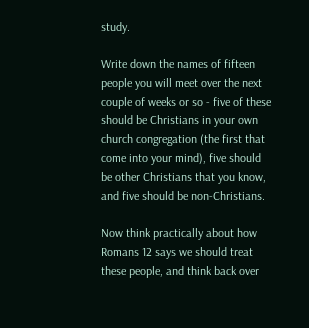study.

Write down the names of fifteen people you will meet over the next couple of weeks or so - five of these should be Christians in your own church congregation (the first that come into your mind), five should be other Christians that you know, and five should be non-Christians.

Now think practically about how Romans 12 says we should treat these people, and think back over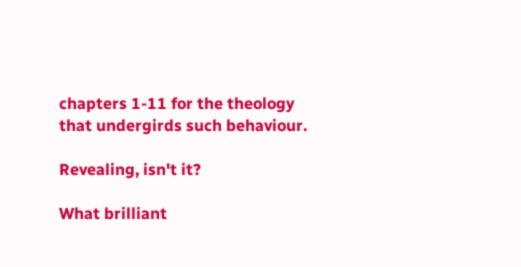chapters 1-11 for the theology that undergirds such behaviour.

Revealing, isn't it?

What brilliant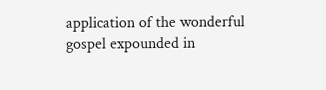application of the wonderful gospel expounded in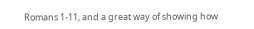Romans 1-11, and a great way of showing how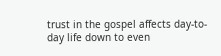trust in the gospel affects day-to-day life down to even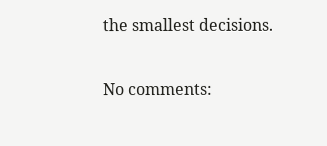the smallest decisions.

No comments: